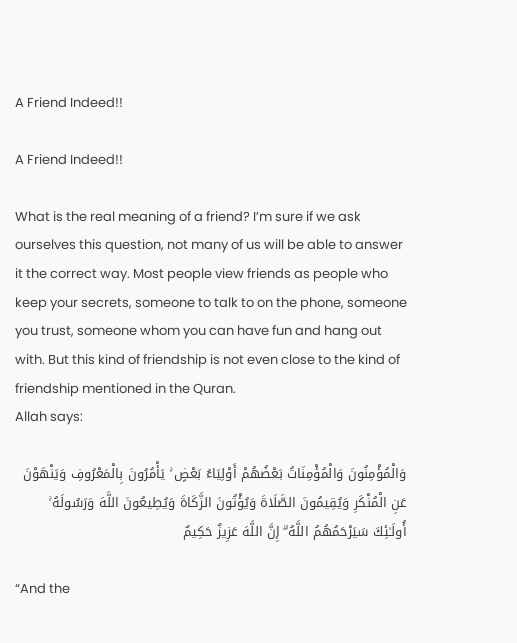A Friend Indeed!!

A Friend Indeed!!

What is the real meaning of a friend? I’m sure if we ask ourselves this question, not many of us will be able to answer it the correct way. Most people view friends as people who keep your secrets, someone to talk to on the phone, someone you trust, someone whom you can have fun and hang out with. But this kind of friendship is not even close to the kind of friendship mentioned in the Quran.
Allah says:

وَالْمُؤْمِنُونَ وَالْمُؤْمِنَاتُ بَعْضُهُمْ أَوْلِيَاءُ بَعْضٍ ۚ يَأْمُرُونَ بِالْمَعْرُوفِ وَيَنْهَوْنَ عَنِ الْمُنْكَرِ وَيُقِيمُونَ الصَّلَاةَ وَيُؤْتُونَ الزَّكَاةَ وَيُطِيعُونَ اللَّهَ وَرَسُولَهُ ۚ أُولَـٰئِكَ سَيَرْحَمُهُمُ اللَّهُ ۗ إِنَّ اللَّهَ عَزِيزٌ حَكِيمٌ

“And the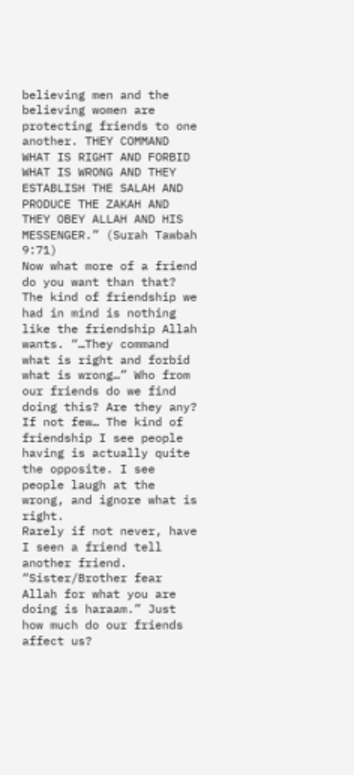believing men and the believing women are protecting friends to one another. THEY COMMAND WHAT IS RIGHT AND FORBID WHAT IS WRONG AND THEY ESTABLISH THE SALAH AND PRODUCE THE ZAKAH AND THEY OBEY ALLAH AND HIS MESSENGER.” (Surah Tawbah 9:71)
Now what more of a friend do you want than that? The kind of friendship we had in mind is nothing like the friendship Allah wants. “…They command what is right and forbid what is wrong…” Who from our friends do we find doing this? Are they any?  If not few… The kind of friendship I see people having is actually quite the opposite. I see people laugh at the wrong, and ignore what is right.
Rarely if not never, have I seen a friend tell another friend. “Sister/Brother fear Allah for what you are doing is haraam.” Just how much do our friends affect us?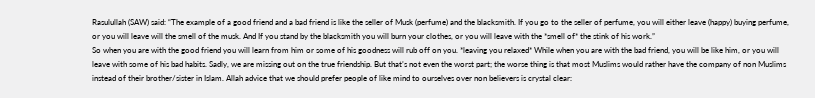Rasulullah (SAW) said: “The example of a good friend and a bad friend is like the seller of Musk (perfume) and the blacksmith. If you go to the seller of perfume, you will either leave (happy) buying perfume, or you will leave will the smell of the musk. And If you stand by the blacksmith you will burn your clothes, or you will leave with the *smell of* the stink of his work.”
So when you are with the good friend you will learn from him or some of his goodness will rub off on you. *leaving you relaxed* While when you are with the bad friend, you will be like him, or you will leave with some of his bad habits. Sadly, we are missing out on the true friendship. But that’s not even the worst part; the worse thing is that most Muslims would rather have the company of non Muslims instead of their brother/sister in Islam. Allah advice that we should prefer people of like mind to ourselves over non believers is crystal clear: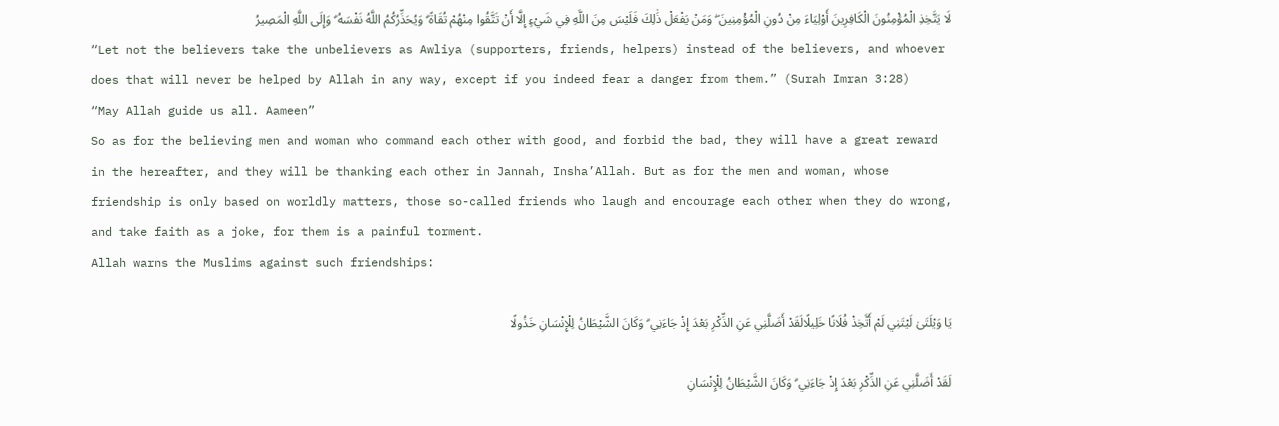لَا يَتَّخِذِ الْمُؤْمِنُونَ الْكَافِرِينَ أَوْلِيَاءَ مِنْ دُونِ الْمُؤْمِنِينَ ۖ وَمَنْ يَفْعَلْ ذَ‌ٰلِكَ فَلَيْسَ مِنَ اللَّهِ فِي شَيْءٍ إِلَّا أَنْ تَتَّقُوا مِنْهُمْ تُقَاةً ۗ وَيُحَذِّرُكُمُ اللَّهُ نَفْسَهُ ۗ وَإِلَى اللَّهِ الْمَصِيرُ
“Let not the believers take the unbelievers as Awliya (supporters, friends, helpers) instead of the believers, and whoever does that will never be helped by Allah in any way, except if you indeed fear a danger from them.” (Surah Imran 3:28)
“May Allah guide us all. Aameen”
So as for the believing men and woman who command each other with good, and forbid the bad, they will have a great reward in the hereafter, and they will be thanking each other in Jannah, Insha’Allah. But as for the men and woman, whose friendship is only based on worldly matters, those so-called friends who laugh and encourage each other when they do wrong, and take faith as a joke, for them is a painful torment.
Allah warns the Muslims against such friendships:

يَا وَيْلَتَىٰ لَيْتَنِي لَمْ أَتَّخِذْ فُلَانًا خَلِيلًالَقَدْ أَضَلَّنِي عَنِ الذِّكْرِ بَعْدَ إِذْ جَاءَنِي ۗ وَكَانَ الشَّيْطَانُ لِلْإِنْسَانِ خَذُولًا

لَقَدْ أَضَلَّنِي عَنِ الذِّكْرِ بَعْدَ إِذْ جَاءَنِي ۗ وَكَانَ الشَّيْطَانُ لِلْإِنْسَانِ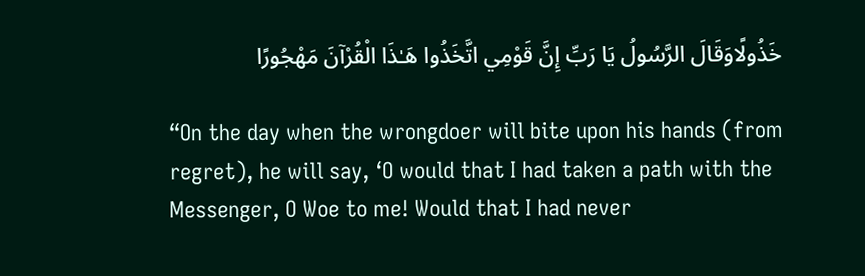خَذُولًاوَقَالَ الرَّسُولُ يَا رَبِّ إِنَّ قَوْمِي اتَّخَذُوا هَـٰذَا الْقُرْآنَ مَهْجُورًا

“On the day when the wrongdoer will bite upon his hands (from regret), he will say, ‘O would that I had taken a path with the Messenger, O Woe to me! Would that I had never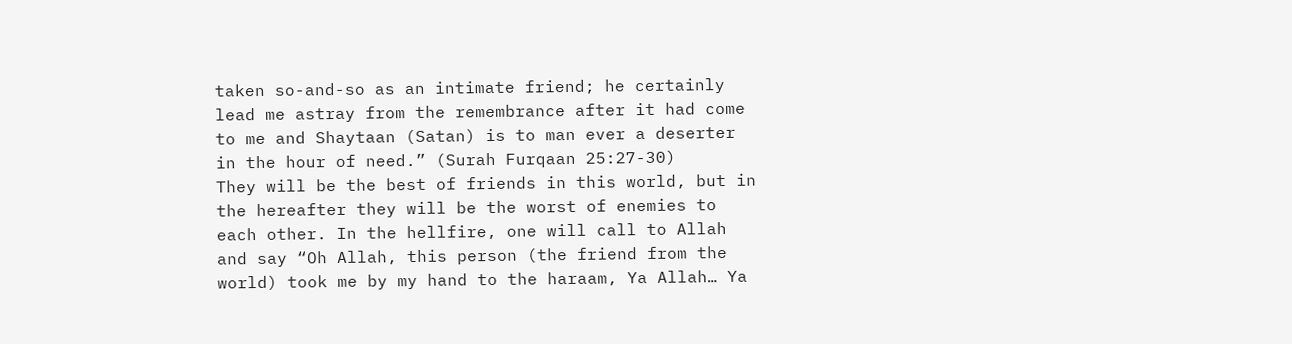taken so-and-so as an intimate friend; he certainly lead me astray from the remembrance after it had come to me and Shaytaan (Satan) is to man ever a deserter in the hour of need.” (Surah Furqaan 25:27-30)
They will be the best of friends in this world, but in the hereafter they will be the worst of enemies to each other. In the hellfire, one will call to Allah and say “Oh Allah, this person (the friend from the world) took me by my hand to the haraam, Ya Allah… Ya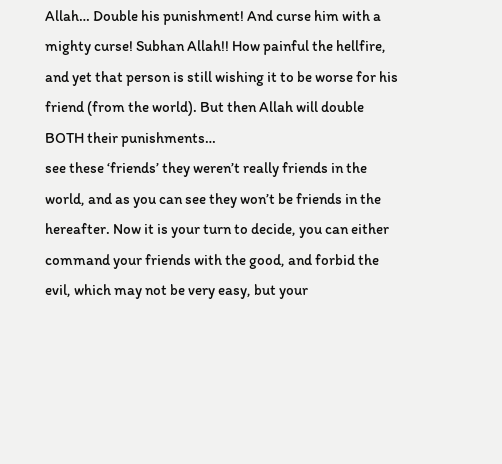Allah… Double his punishment! And curse him with a mighty curse! Subhan Allah!! How painful the hellfire, and yet that person is still wishing it to be worse for his friend (from the world). But then Allah will double BOTH their punishments…
see these ‘friends’ they weren’t really friends in the world, and as you can see they won’t be friends in the hereafter. Now it is your turn to decide, you can either command your friends with the good, and forbid the evil, which may not be very easy, but your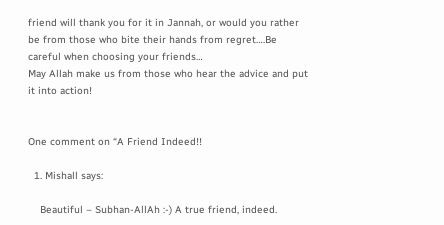friend will thank you for it in Jannah, or would you rather be from those who bite their hands from regret….Be careful when choosing your friends…
May Allah make us from those who hear the advice and put it into action!


One comment on “A Friend Indeed!!

  1. Mishall says:

    Beautiful – Subhan-AllAh :-) A true friend, indeed.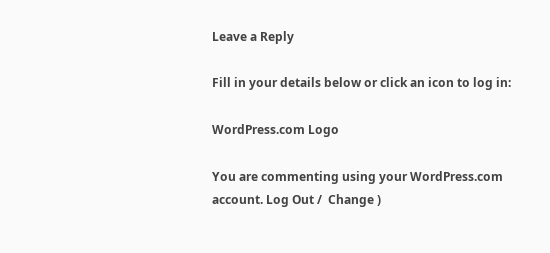Leave a Reply

Fill in your details below or click an icon to log in:

WordPress.com Logo

You are commenting using your WordPress.com account. Log Out /  Change )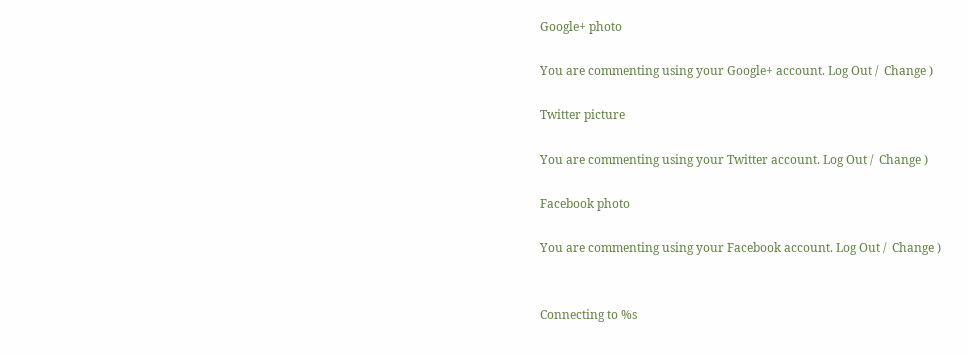Google+ photo

You are commenting using your Google+ account. Log Out /  Change )

Twitter picture

You are commenting using your Twitter account. Log Out /  Change )

Facebook photo

You are commenting using your Facebook account. Log Out /  Change )


Connecting to %s